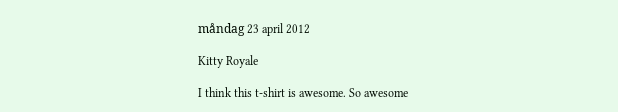måndag 23 april 2012

Kitty Royale

I think this t-shirt is awesome. So awesome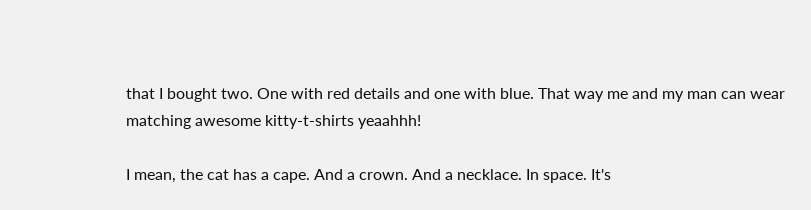that I bought two. One with red details and one with blue. That way me and my man can wear matching awesome kitty-t-shirts yeaahhh!

I mean, the cat has a cape. And a crown. And a necklace. In space. It's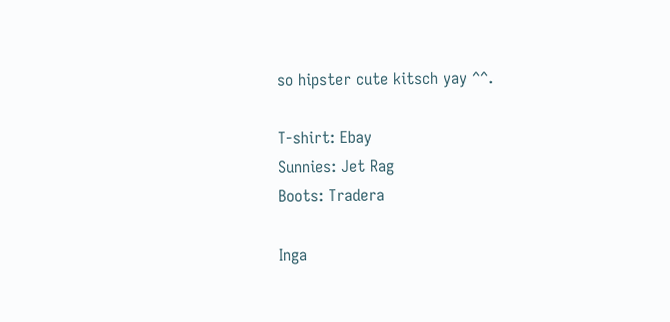so hipster cute kitsch yay ^^.

T-shirt: Ebay
Sunnies: Jet Rag
Boots: Tradera

Inga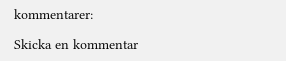kommentarer:

Skicka en kommentar